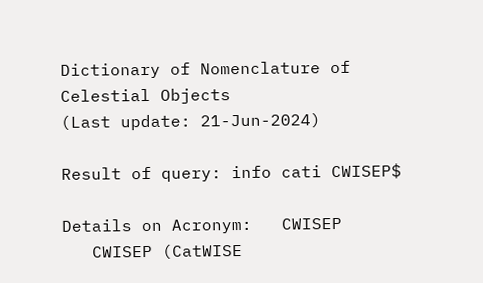Dictionary of Nomenclature of Celestial Objects
(Last update: 21-Jun-2024)

Result of query: info cati CWISEP$

Details on Acronym:   CWISEP
   CWISEP (CatWISE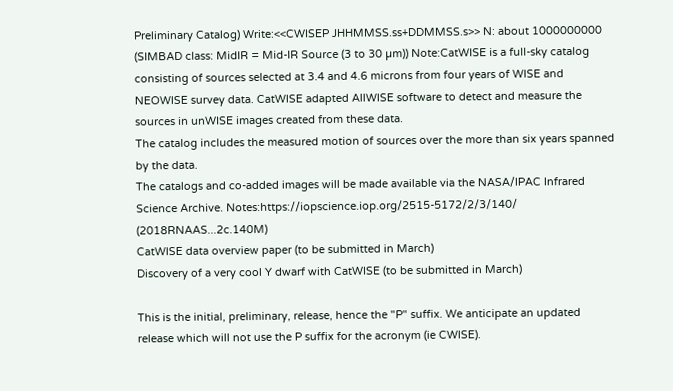Preliminary Catalog) Write:<<CWISEP JHHMMSS.ss+DDMMSS.s>> N: about 1000000000  (SIMBAD class: MidIR = Mid-IR Source (3 to 30 µm)) Note:CatWISE is a full-sky catalog consisting of sources selected at 3.4 and 4.6 microns from four years of WISE and NEOWISE survey data. CatWISE adapted AllWISE software to detect and measure the sources in unWISE images created from these data.
The catalog includes the measured motion of sources over the more than six years spanned by the data.
The catalogs and co-added images will be made available via the NASA/IPAC Infrared Science Archive. Notes:https://iopscience.iop.org/2515-5172/2/3/140/ (2018RNAAS...2c.140M)
CatWISE data overview paper (to be submitted in March)
Discovery of a very cool Y dwarf with CatWISE (to be submitted in March)

This is the initial, preliminary, release, hence the "P" suffix. We anticipate an updated release which will not use the P suffix for the acronym (ie CWISE).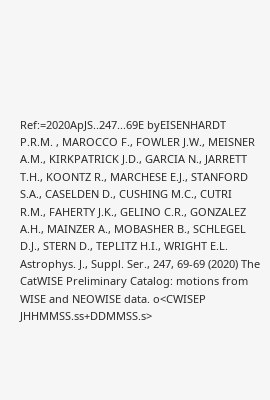Ref:=2020ApJS..247...69E byEISENHARDT P.R.M. , MAROCCO F., FOWLER J.W., MEISNER A.M., KIRKPATRICK J.D., GARCIA N., JARRETT T.H., KOONTZ R., MARCHESE E.J., STANFORD S.A., CASELDEN D., CUSHING M.C., CUTRI R.M., FAHERTY J.K., GELINO C.R., GONZALEZ A.H., MAINZER A., MOBASHER B., SCHLEGEL D.J., STERN D., TEPLITZ H.I., WRIGHT E.L. Astrophys. J., Suppl. Ser., 247, 69-69 (2020) The CatWISE Preliminary Catalog: motions from WISE and NEOWISE data. o<CWISEP JHHMMSS.ss+DDMMSS.s>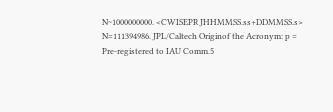N~1000000000. <CWISEPR JHHMMSS.ss+DDMMSS.s> N=111394986. JPL/Caltech Originof the Acronym: p = Pre-registered to IAU Comm.5